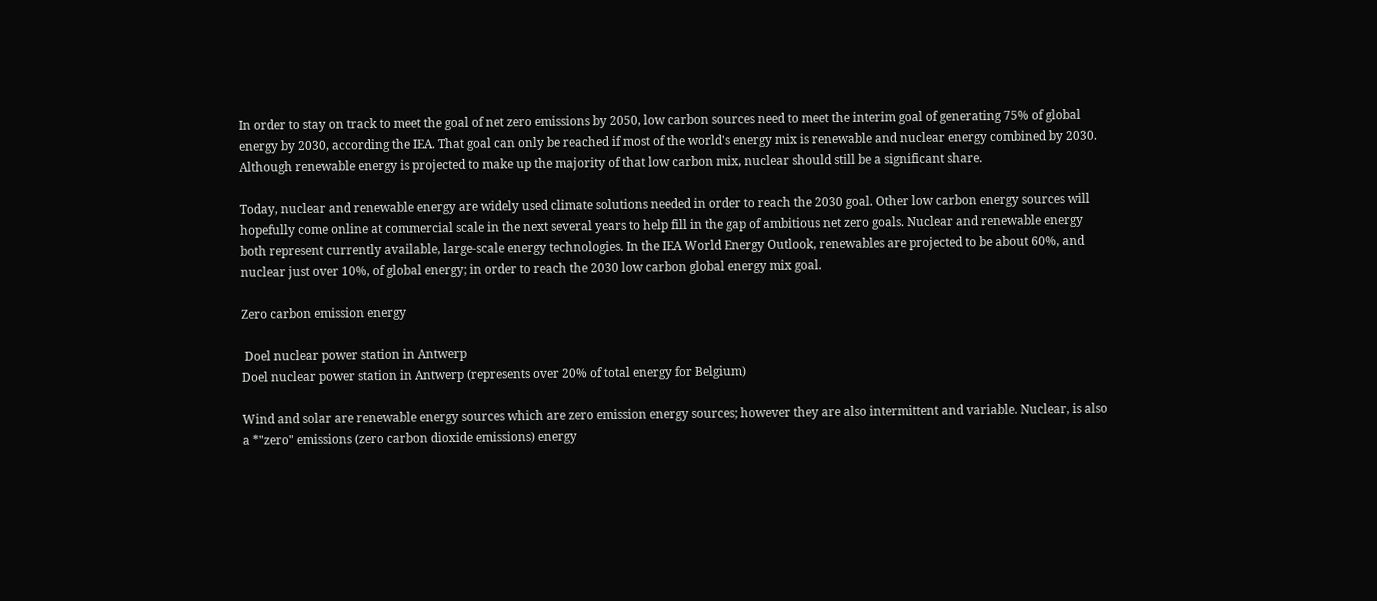In order to stay on track to meet the goal of net zero emissions by 2050, low carbon sources need to meet the interim goal of generating 75% of global energy by 2030, according the IEA. That goal can only be reached if most of the world's energy mix is renewable and nuclear energy combined by 2030. Although renewable energy is projected to make up the majority of that low carbon mix, nuclear should still be a significant share.

Today, nuclear and renewable energy are widely used climate solutions needed in order to reach the 2030 goal. Other low carbon energy sources will hopefully come online at commercial scale in the next several years to help fill in the gap of ambitious net zero goals. Nuclear and renewable energy both represent currently available, large-scale energy technologies. In the IEA World Energy Outlook, renewables are projected to be about 60%, and nuclear just over 10%, of global energy; in order to reach the 2030 low carbon global energy mix goal.

Zero carbon emission energy

 Doel nuclear power station in Antwerp
Doel nuclear power station in Antwerp (represents over 20% of total energy for Belgium)

Wind and solar are renewable energy sources which are zero emission energy sources; however they are also intermittent and variable. Nuclear, is also a *"zero" emissions (zero carbon dioxide emissions) energy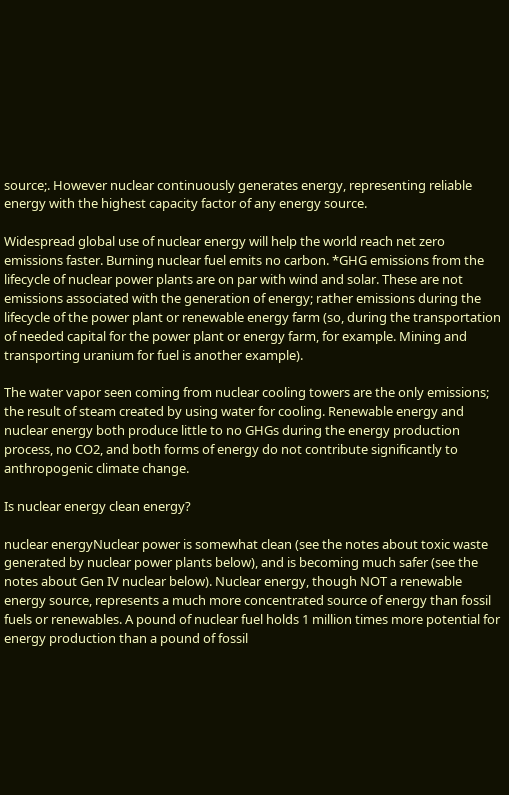source;. However nuclear continuously generates energy, representing reliable energy with the highest capacity factor of any energy source.

Widespread global use of nuclear energy will help the world reach net zero emissions faster. Burning nuclear fuel emits no carbon. *GHG emissions from the lifecycle of nuclear power plants are on par with wind and solar. These are not emissions associated with the generation of energy; rather emissions during the lifecycle of the power plant or renewable energy farm (so, during the transportation of needed capital for the power plant or energy farm, for example. Mining and transporting uranium for fuel is another example).

The water vapor seen coming from nuclear cooling towers are the only emissions; the result of steam created by using water for cooling. Renewable energy and nuclear energy both produce little to no GHGs during the energy production process, no CO2, and both forms of energy do not contribute significantly to anthropogenic climate change.

Is nuclear energy clean energy?

nuclear energyNuclear power is somewhat clean (see the notes about toxic waste generated by nuclear power plants below), and is becoming much safer (see the notes about Gen IV nuclear below). Nuclear energy, though NOT a renewable energy source, represents a much more concentrated source of energy than fossil fuels or renewables. A pound of nuclear fuel holds 1 million times more potential for energy production than a pound of fossil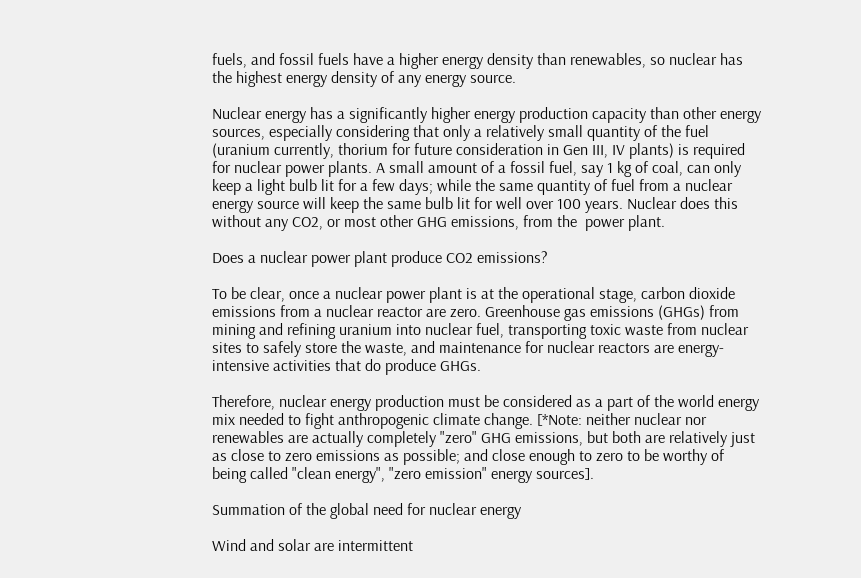fuels, and fossil fuels have a higher energy density than renewables, so nuclear has the highest energy density of any energy source.

Nuclear energy has a significantly higher energy production capacity than other energy sources, especially considering that only a relatively small quantity of the fuel (uranium currently, thorium for future consideration in Gen III, IV plants) is required for nuclear power plants. A small amount of a fossil fuel, say 1 kg of coal, can only keep a light bulb lit for a few days; while the same quantity of fuel from a nuclear energy source will keep the same bulb lit for well over 100 years. Nuclear does this without any CO2, or most other GHG emissions, from the  power plant.

Does a nuclear power plant produce CO2 emissions?

To be clear, once a nuclear power plant is at the operational stage, carbon dioxide emissions from a nuclear reactor are zero. Greenhouse gas emissions (GHGs) from mining and refining uranium into nuclear fuel, transporting toxic waste from nuclear sites to safely store the waste, and maintenance for nuclear reactors are energy-intensive activities that do produce GHGs.

Therefore, nuclear energy production must be considered as a part of the world energy mix needed to fight anthropogenic climate change. [*Note: neither nuclear nor renewables are actually completely "zero" GHG emissions, but both are relatively just as close to zero emissions as possible; and close enough to zero to be worthy of being called "clean energy", "zero emission" energy sources].

Summation of the global need for nuclear energy

Wind and solar are intermittent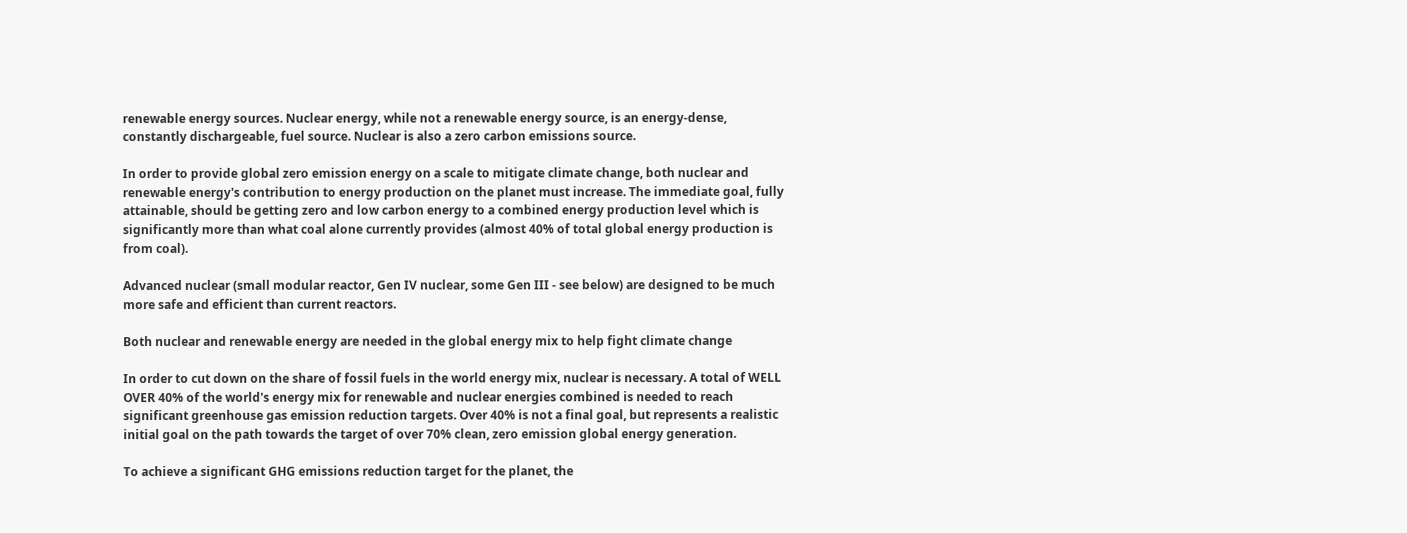renewable energy sources. Nuclear energy, while not a renewable energy source, is an energy-dense, constantly dischargeable, fuel source. Nuclear is also a zero carbon emissions source.

In order to provide global zero emission energy on a scale to mitigate climate change, both nuclear and renewable energy's contribution to energy production on the planet must increase. The immediate goal, fully attainable, should be getting zero and low carbon energy to a combined energy production level which is significantly more than what coal alone currently provides (almost 40% of total global energy production is from coal).

Advanced nuclear (small modular reactor, Gen IV nuclear, some Gen III - see below) are designed to be much more safe and efficient than current reactors.

Both nuclear and renewable energy are needed in the global energy mix to help fight climate change

In order to cut down on the share of fossil fuels in the world energy mix, nuclear is necessary. A total of WELL OVER 40% of the world's energy mix for renewable and nuclear energies combined is needed to reach significant greenhouse gas emission reduction targets. Over 40% is not a final goal, but represents a realistic initial goal on the path towards the target of over 70% clean, zero emission global energy generation.

To achieve a significant GHG emissions reduction target for the planet, the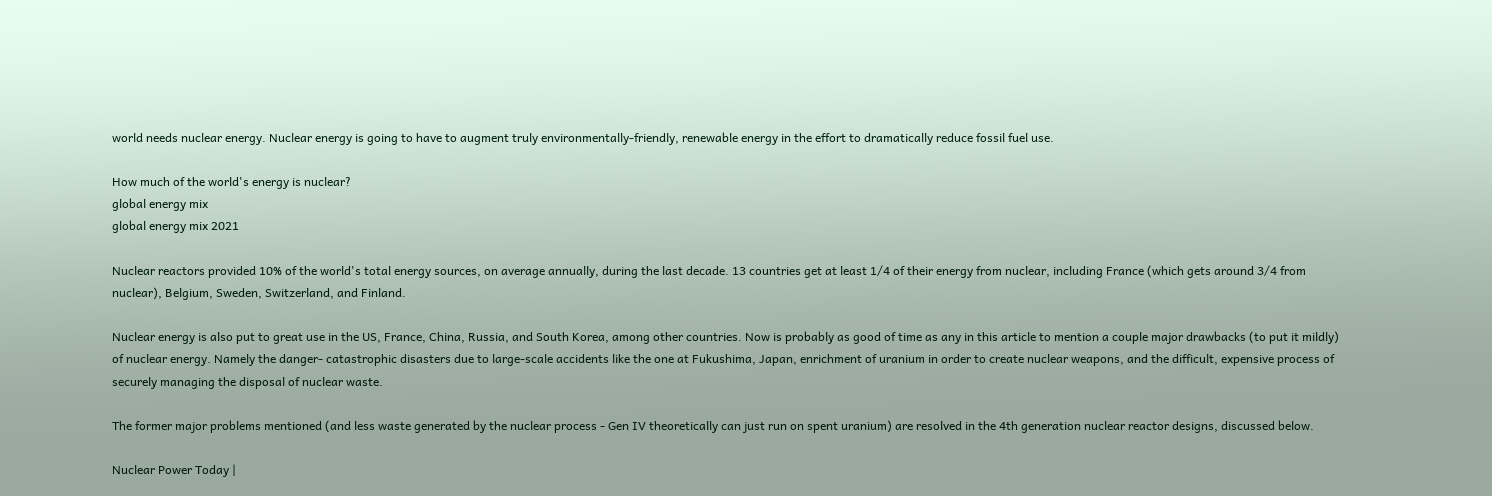world needs nuclear energy. Nuclear energy is going to have to augment truly environmentally-friendly, renewable energy in the effort to dramatically reduce fossil fuel use.

How much of the world's energy is nuclear?
global energy mix
global energy mix 2021

Nuclear reactors provided 10% of the world's total energy sources, on average annually, during the last decade. 13 countries get at least 1/4 of their energy from nuclear, including France (which gets around 3/4 from nuclear), Belgium, Sweden, Switzerland, and Finland.

Nuclear energy is also put to great use in the US, France, China, Russia, and South Korea, among other countries. Now is probably as good of time as any in this article to mention a couple major drawbacks (to put it mildly) of nuclear energy. Namely the danger- catastrophic disasters due to large-scale accidents like the one at Fukushima, Japan, enrichment of uranium in order to create nuclear weapons, and the difficult, expensive process of securely managing the disposal of nuclear waste.

The former major problems mentioned (and less waste generated by the nuclear process - Gen IV theoretically can just run on spent uranium) are resolved in the 4th generation nuclear reactor designs, discussed below.

Nuclear Power Today |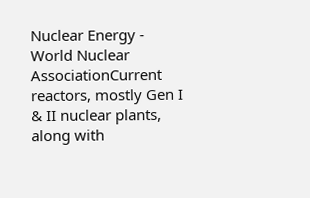Nuclear Energy - World Nuclear AssociationCurrent reactors, mostly Gen I & II nuclear plants, along with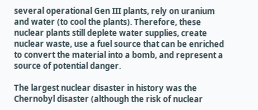several operational Gen III plants, rely on uranium and water (to cool the plants). Therefore, these nuclear plants still deplete water supplies, create nuclear waste, use a fuel source that can be enriched to convert the material into a bomb, and represent a source of potential danger.

The largest nuclear disaster in history was the Chernobyl disaster (although the risk of nuclear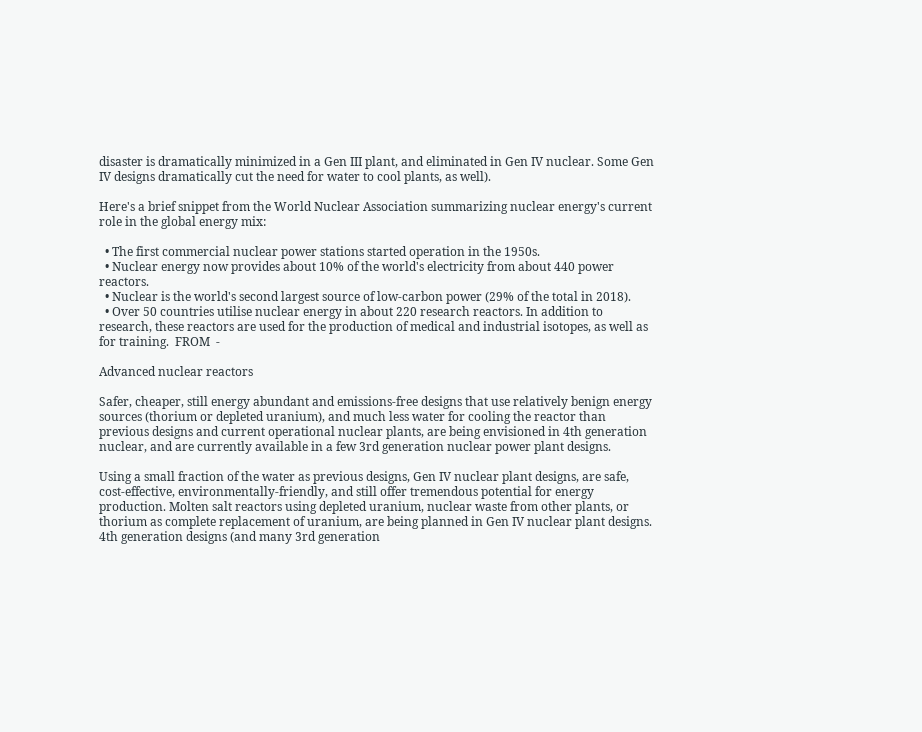disaster is dramatically minimized in a Gen III plant, and eliminated in Gen IV nuclear. Some Gen IV designs dramatically cut the need for water to cool plants, as well).

Here's a brief snippet from the World Nuclear Association summarizing nuclear energy's current role in the global energy mix:

  • The first commercial nuclear power stations started operation in the 1950s.
  • Nuclear energy now provides about 10% of the world's electricity from about 440 power reactors.
  • Nuclear is the world's second largest source of low-carbon power (29% of the total in 2018).
  • Over 50 countries utilise nuclear energy in about 220 research reactors. In addition to research, these reactors are used for the production of medical and industrial isotopes, as well as for training.  FROM  -

Advanced nuclear reactors

Safer, cheaper, still energy abundant and emissions-free designs that use relatively benign energy sources (thorium or depleted uranium), and much less water for cooling the reactor than previous designs and current operational nuclear plants, are being envisioned in 4th generation nuclear, and are currently available in a few 3rd generation nuclear power plant designs.

Using a small fraction of the water as previous designs, Gen IV nuclear plant designs, are safe, cost-effective, environmentally-friendly, and still offer tremendous potential for energy production. Molten salt reactors using depleted uranium, nuclear waste from other plants, or thorium as complete replacement of uranium, are being planned in Gen IV nuclear plant designs. 4th generation designs (and many 3rd generation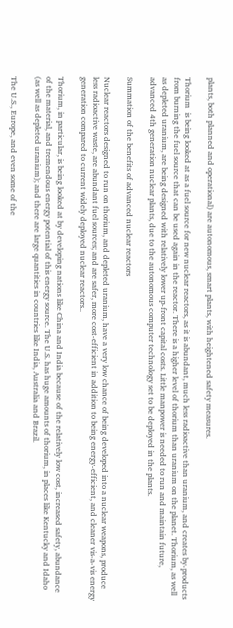plants, both planned and operational) are autonomous, smart plants, with heightened safety measures.

Thorium  is being looked at as a fuel source for new nuclear reactors, as it is abundant, much less radioactive than uranium, and creates by-products from burning the fuel source that can be used again in the reactor. There is a higher level of thorium than uranium on the planet. Thorium, as well as depleted uranium, are being designed with relatively lower up-front capital costs. Little manpower is needed to run and maintain future, advanced 4th generation nuclear plants, due to the autonomous computer technology set to be deployed in the plants.

Summation of the benefits of advanced nuclear reactors

Nuclear reactors designed to run on thorium, and depleted uranium, have a very low chance of being developed into a nuclear weapons, produce less radioactive waste, are abundant fuel sources; and are safer, more cost-efficient in addition to being energy-efficient, and cleaner vis-a-vis energy generation compared to current widely deployed nuclear reactors..

Thorium, in particular, is being looked at by developing nations like China and India because of the relatively low cost, increased safety, abundance of the material, and tremendous energy potential of this energy source. The U.S. has huge amounts of thorium, in places like Kentucky and Idaho (as well as depleted uranium); and there are large quantities in countries like India, Australia and Brazil.

The U.S., Europe, and even some of the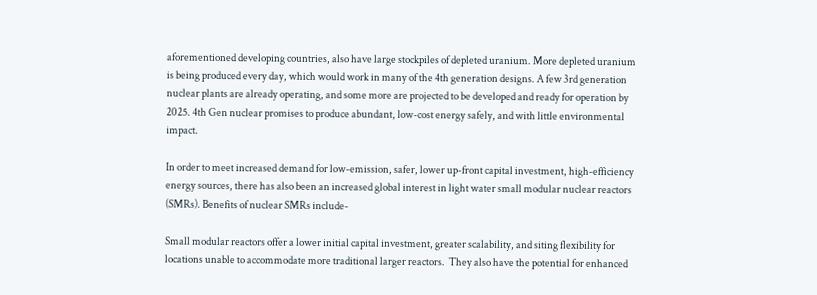aforementioned developing countries, also have large stockpiles of depleted uranium. More depleted uranium is being produced every day, which would work in many of the 4th generation designs. A few 3rd generation nuclear plants are already operating, and some more are projected to be developed and ready for operation by 2025. 4th Gen nuclear promises to produce abundant, low-cost energy safely, and with little environmental impact.

In order to meet increased demand for low-emission, safer, lower up-front capital investment, high-efficiency energy sources, there has also been an increased global interest in light water small modular nuclear reactors (SMRs). Benefits of nuclear SMRs include-

Small modular reactors offer a lower initial capital investment, greater scalability, and siting flexibility for locations unable to accommodate more traditional larger reactors.  They also have the potential for enhanced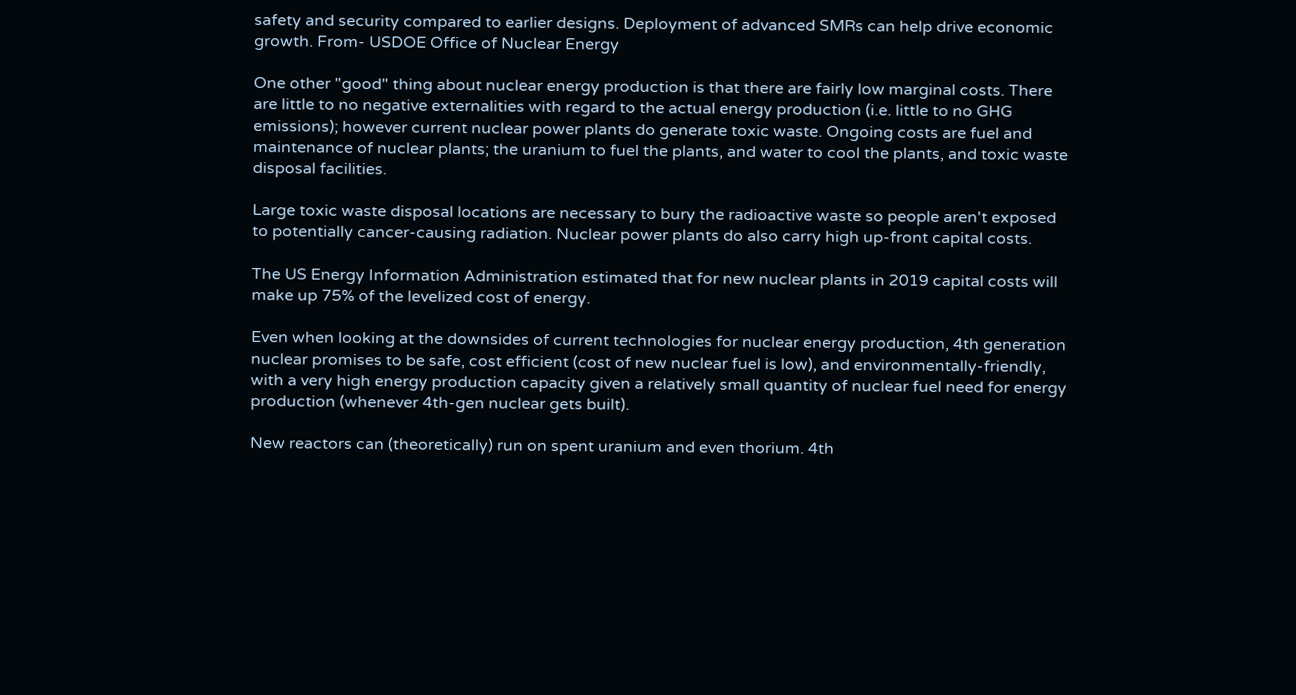safety and security compared to earlier designs. Deployment of advanced SMRs can help drive economic growth. From- USDOE Office of Nuclear Energy

One other "good" thing about nuclear energy production is that there are fairly low marginal costs. There are little to no negative externalities with regard to the actual energy production (i.e. little to no GHG emissions); however current nuclear power plants do generate toxic waste. Ongoing costs are fuel and maintenance of nuclear plants; the uranium to fuel the plants, and water to cool the plants, and toxic waste disposal facilities.

Large toxic waste disposal locations are necessary to bury the radioactive waste so people aren't exposed to potentially cancer-causing radiation. Nuclear power plants do also carry high up-front capital costs.

The US Energy Information Administration estimated that for new nuclear plants in 2019 capital costs will make up 75% of the levelized cost of energy.

Even when looking at the downsides of current technologies for nuclear energy production, 4th generation nuclear promises to be safe, cost efficient (cost of new nuclear fuel is low), and environmentally-friendly, with a very high energy production capacity given a relatively small quantity of nuclear fuel need for energy production (whenever 4th-gen nuclear gets built).

New reactors can (theoretically) run on spent uranium and even thorium. 4th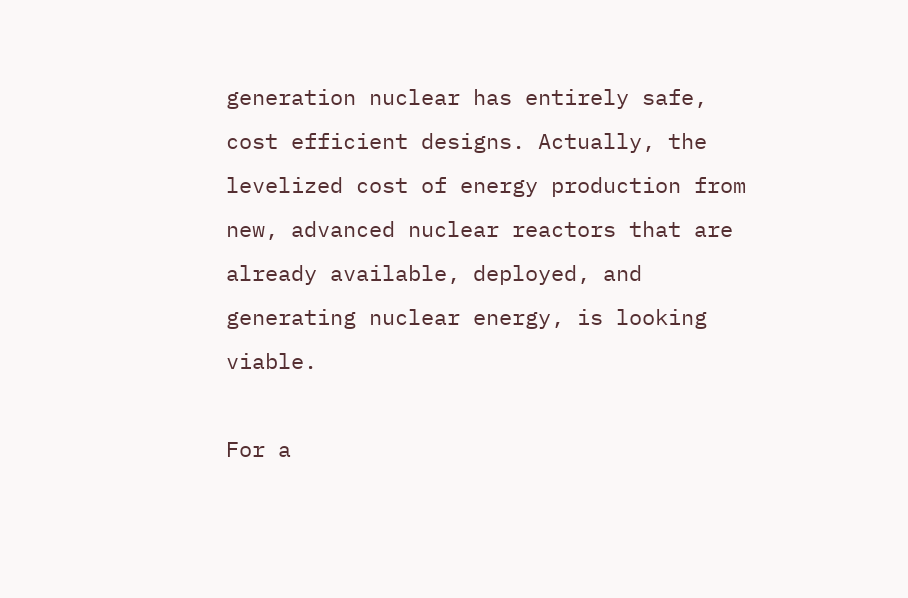generation nuclear has entirely safe, cost efficient designs. Actually, the levelized cost of energy production from new, advanced nuclear reactors that are already available, deployed, and generating nuclear energy, is looking viable.

For a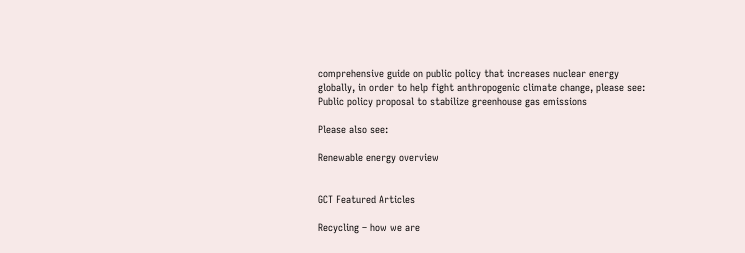comprehensive guide on public policy that increases nuclear energy globally, in order to help fight anthropogenic climate change, please see: Public policy proposal to stabilize greenhouse gas emissions

Please also see:

Renewable energy overview


GCT Featured Articles

Recycling – how we are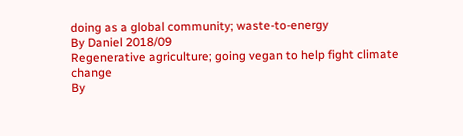doing as a global community; waste-to-energy
By Daniel 2018/09
Regenerative agriculture; going vegan to help fight climate change
By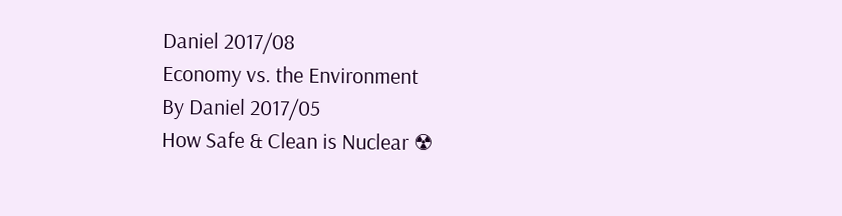Daniel 2017/08
Economy vs. the Environment
By Daniel 2017/05
How Safe & Clean is Nuclear ☢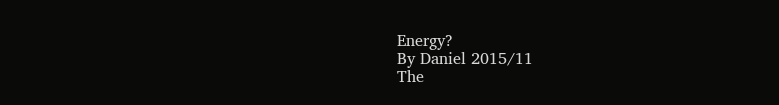Energy?
By Daniel 2015/11
The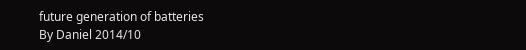future generation of batteries
By Daniel 2014/10